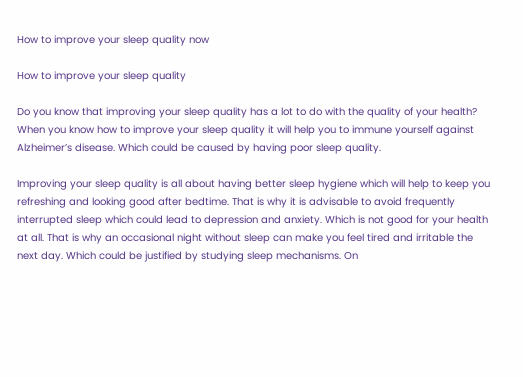How to improve your sleep quality now

How to improve your sleep quality

Do you know that improving your sleep quality has a lot to do with the quality of your health? When you know how to improve your sleep quality it will help you to immune yourself against Alzheimer’s disease. Which could be caused by having poor sleep quality.

Improving your sleep quality is all about having better sleep hygiene which will help to keep you refreshing and looking good after bedtime. That is why it is advisable to avoid frequently interrupted sleep which could lead to depression and anxiety. Which is not good for your health at all. That is why an occasional night without sleep can make you feel tired and irritable the next day. Which could be justified by studying sleep mechanisms. On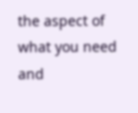the aspect of what you need and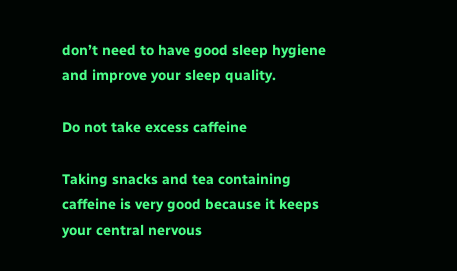don’t need to have good sleep hygiene and improve your sleep quality.

Do not take excess caffeine

Taking snacks and tea containing caffeine is very good because it keeps your central nervous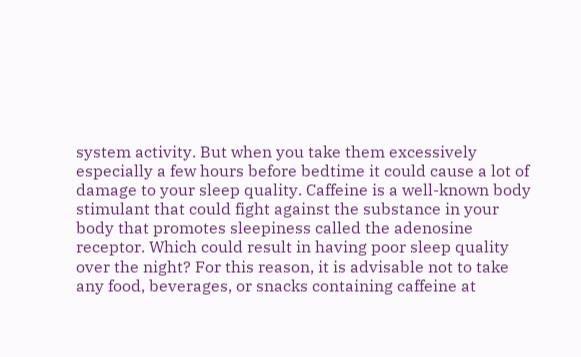system activity. But when you take them excessively especially a few hours before bedtime it could cause a lot of damage to your sleep quality. Caffeine is a well-known body stimulant that could fight against the substance in your body that promotes sleepiness called the adenosine receptor. Which could result in having poor sleep quality over the night? For this reason, it is advisable not to take any food, beverages, or snacks containing caffeine at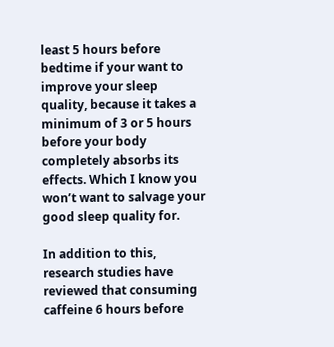least 5 hours before bedtime if your want to improve your sleep quality, because it takes a minimum of 3 or 5 hours before your body completely absorbs its effects. Which I know you won’t want to salvage your good sleep quality for.

In addition to this, research studies have reviewed that consuming caffeine 6 hours before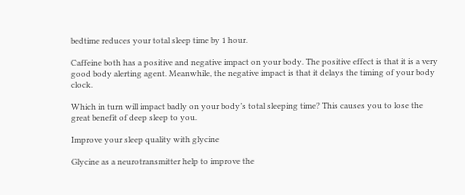bedtime reduces your total sleep time by 1 hour.

Caffeine both has a positive and negative impact on your body. The positive effect is that it is a very good body alerting agent. Meanwhile, the negative impact is that it delays the timing of your body clock.

Which in turn will impact badly on your body’s total sleeping time? This causes you to lose the great benefit of deep sleep to you.

Improve your sleep quality with glycine

Glycine as a neurotransmitter help to improve the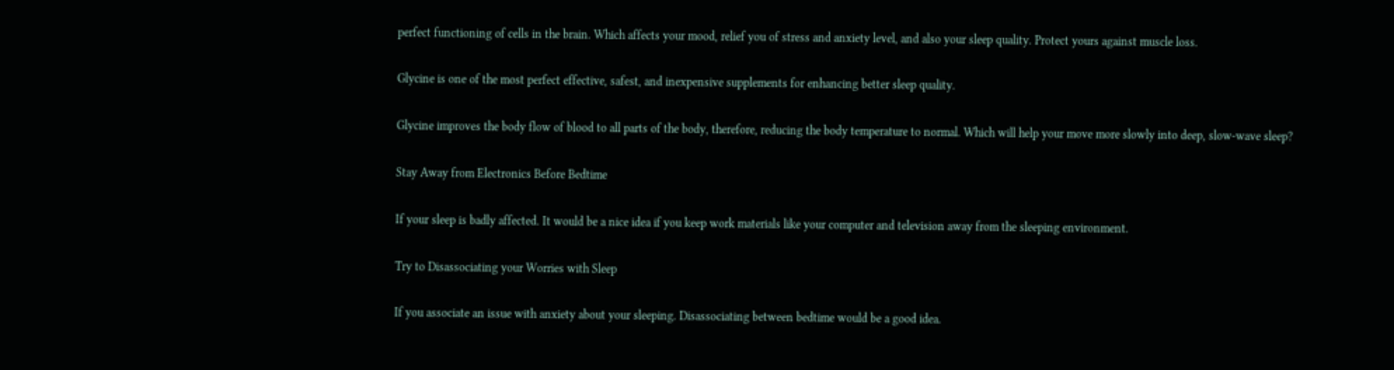perfect functioning of cells in the brain. Which affects your mood, relief you of stress and anxiety level, and also your sleep quality. Protect yours against muscle loss.

Glycine is one of the most perfect effective, safest, and inexpensive supplements for enhancing better sleep quality.

Glycine improves the body flow of blood to all parts of the body, therefore, reducing the body temperature to normal. Which will help your move more slowly into deep, slow-wave sleep?

Stay Away from Electronics Before Bedtime

If your sleep is badly affected. It would be a nice idea if you keep work materials like your computer and television away from the sleeping environment.

Try to Disassociating your Worries with Sleep

If you associate an issue with anxiety about your sleeping. Disassociating between bedtime would be a good idea.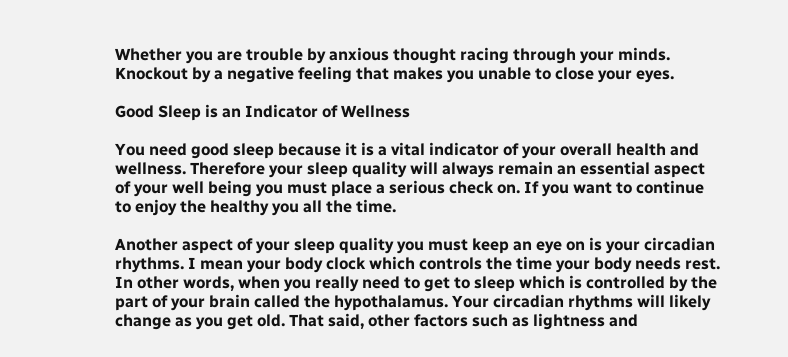Whether you are trouble by anxious thought racing through your minds. Knockout by a negative feeling that makes you unable to close your eyes.

Good Sleep is an Indicator of Wellness

You need good sleep because it is a vital indicator of your overall health and wellness. Therefore your sleep quality will always remain an essential aspect of your well being you must place a serious check on. If you want to continue to enjoy the healthy you all the time.

Another aspect of your sleep quality you must keep an eye on is your circadian rhythms. I mean your body clock which controls the time your body needs rest. In other words, when you really need to get to sleep which is controlled by the part of your brain called the hypothalamus. Your circadian rhythms will likely change as you get old. That said, other factors such as lightness and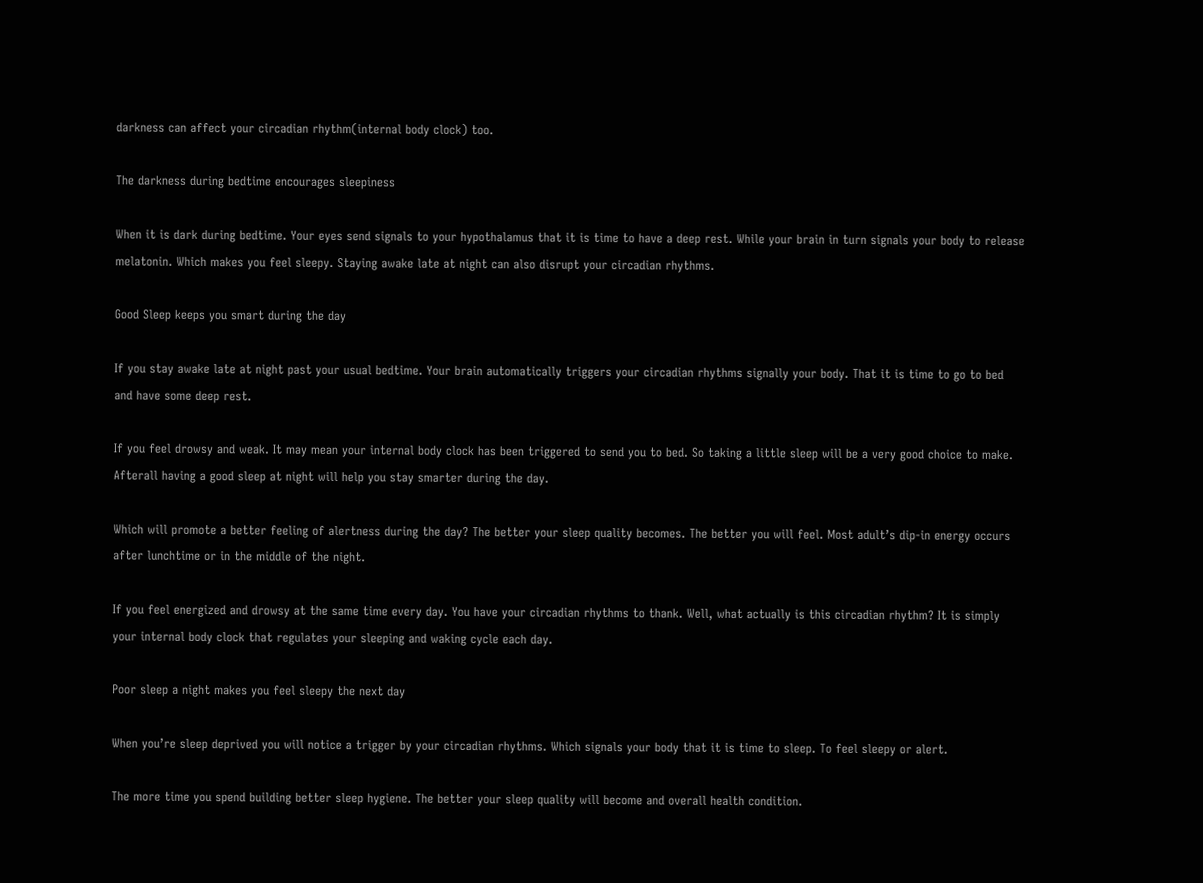darkness can affect your circadian rhythm(internal body clock) too.

The darkness during bedtime encourages sleepiness

When it is dark during bedtime. Your eyes send signals to your hypothalamus that it is time to have a deep rest. While your brain in turn signals your body to release melatonin. Which makes you feel sleepy. Staying awake late at night can also disrupt your circadian rhythms.

Good Sleep keeps you smart during the day

If you stay awake late at night past your usual bedtime. Your brain automatically triggers your circadian rhythms signally your body. That it is time to go to bed and have some deep rest.

If you feel drowsy and weak. It may mean your internal body clock has been triggered to send you to bed. So taking a little sleep will be a very good choice to make. Afterall having a good sleep at night will help you stay smarter during the day.

Which will promote a better feeling of alertness during the day? The better your sleep quality becomes. The better you will feel. Most adult’s dip-in energy occurs after lunchtime or in the middle of the night.

If you feel energized and drowsy at the same time every day. You have your circadian rhythms to thank. Well, what actually is this circadian rhythm? It is simply your internal body clock that regulates your sleeping and waking cycle each day.

Poor sleep a night makes you feel sleepy the next day

When you’re sleep deprived you will notice a trigger by your circadian rhythms. Which signals your body that it is time to sleep. To feel sleepy or alert.

The more time you spend building better sleep hygiene. The better your sleep quality will become and overall health condition.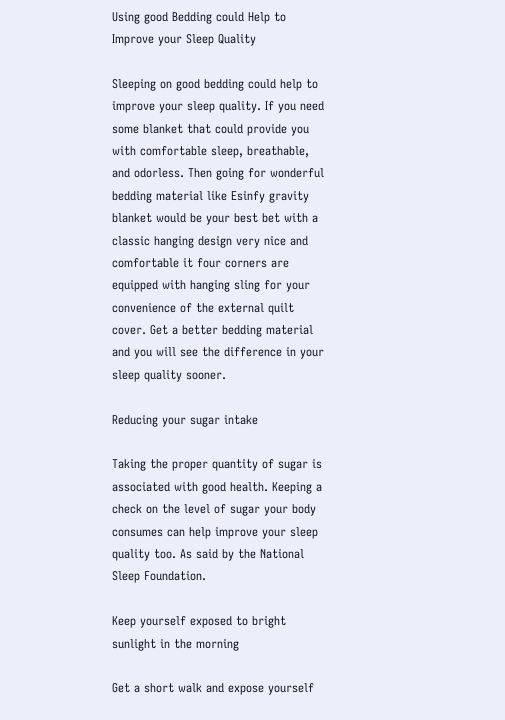Using good Bedding could Help to Improve your Sleep Quality

Sleeping on good bedding could help to improve your sleep quality. If you need some blanket that could provide you with comfortable sleep, breathable, and odorless. Then going for wonderful bedding material like Esinfy gravity blanket would be your best bet with a classic hanging design very nice and comfortable it four corners are equipped with hanging sling for your convenience of the external quilt cover. Get a better bedding material and you will see the difference in your sleep quality sooner.

Reducing your sugar intake

Taking the proper quantity of sugar is associated with good health. Keeping a check on the level of sugar your body consumes can help improve your sleep quality too. As said by the National Sleep Foundation.

Keep yourself exposed to bright sunlight in the morning

Get a short walk and expose yourself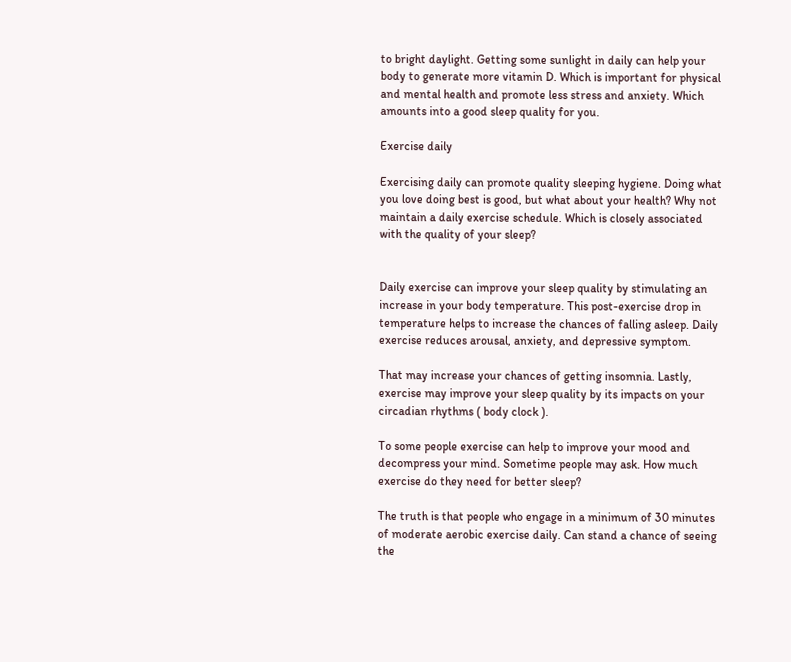to bright daylight. Getting some sunlight in daily can help your body to generate more vitamin D. Which is important for physical and mental health and promote less stress and anxiety. Which amounts into a good sleep quality for you.

Exercise daily

Exercising daily can promote quality sleeping hygiene. Doing what you love doing best is good, but what about your health? Why not maintain a daily exercise schedule. Which is closely associated with the quality of your sleep?


Daily exercise can improve your sleep quality by stimulating an increase in your body temperature. This post-exercise drop in temperature helps to increase the chances of falling asleep. Daily exercise reduces arousal, anxiety, and depressive symptom.

That may increase your chances of getting insomnia. Lastly, exercise may improve your sleep quality by its impacts on your circadian rhythms ( body clock ).

To some people exercise can help to improve your mood and decompress your mind. Sometime people may ask. How much exercise do they need for better sleep?

The truth is that people who engage in a minimum of 30 minutes of moderate aerobic exercise daily. Can stand a chance of seeing the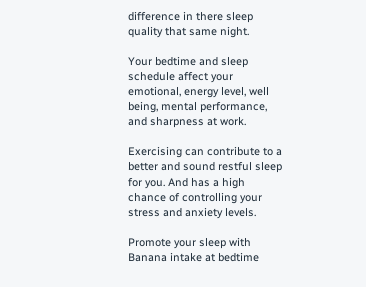difference in there sleep quality that same night.

Your bedtime and sleep schedule affect your emotional, energy level, well being, mental performance, and sharpness at work.

Exercising can contribute to a better and sound restful sleep for you. And has a high chance of controlling your stress and anxiety levels.

Promote your sleep with Banana intake at bedtime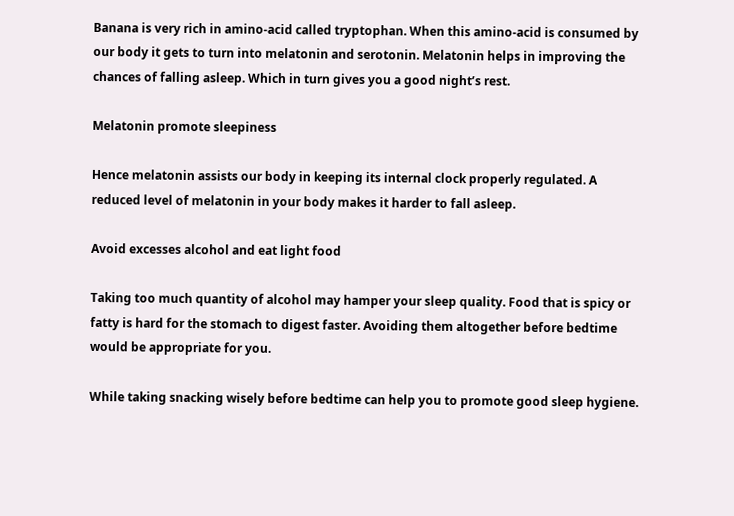Banana is very rich in amino-acid called tryptophan. When this amino-acid is consumed by our body it gets to turn into melatonin and serotonin. Melatonin helps in improving the chances of falling asleep. Which in turn gives you a good night’s rest.

Melatonin promote sleepiness

Hence melatonin assists our body in keeping its internal clock properly regulated. A reduced level of melatonin in your body makes it harder to fall asleep.

Avoid excesses alcohol and eat light food

Taking too much quantity of alcohol may hamper your sleep quality. Food that is spicy or fatty is hard for the stomach to digest faster. Avoiding them altogether before bedtime would be appropriate for you.

While taking snacking wisely before bedtime can help you to promote good sleep hygiene.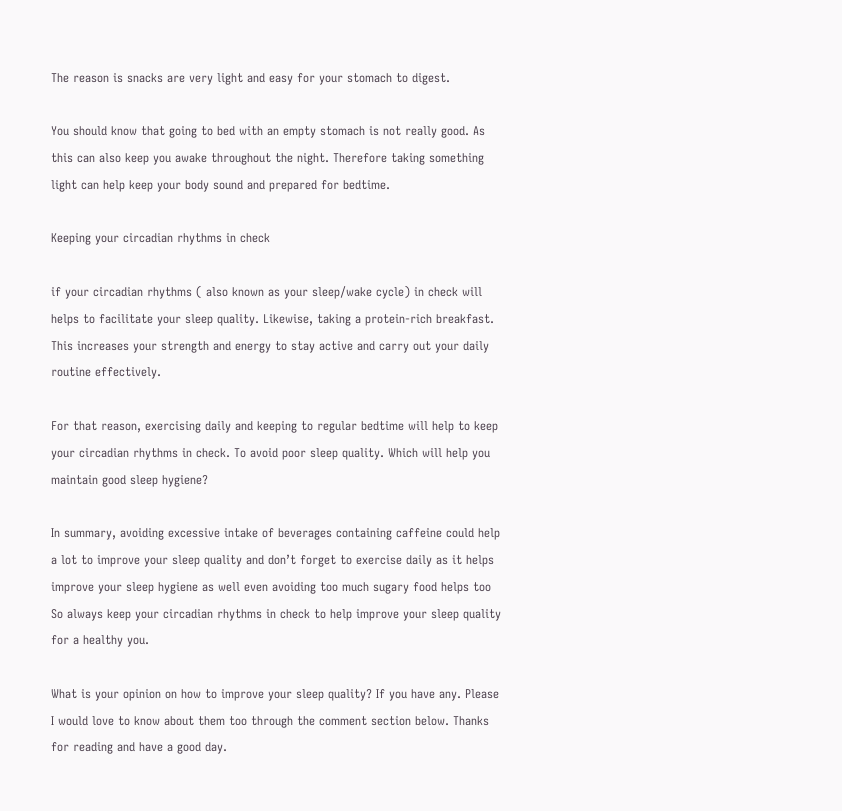The reason is snacks are very light and easy for your stomach to digest.

You should know that going to bed with an empty stomach is not really good. As this can also keep you awake throughout the night. Therefore taking something light can help keep your body sound and prepared for bedtime.

Keeping your circadian rhythms in check

if your circadian rhythms ( also known as your sleep/wake cycle) in check will helps to facilitate your sleep quality. Likewise, taking a protein-rich breakfast. This increases your strength and energy to stay active and carry out your daily routine effectively.

For that reason, exercising daily and keeping to regular bedtime will help to keep your circadian rhythms in check. To avoid poor sleep quality. Which will help you maintain good sleep hygiene?

In summary, avoiding excessive intake of beverages containing caffeine could help a lot to improve your sleep quality and don’t forget to exercise daily as it helps improve your sleep hygiene as well even avoiding too much sugary food helps too So always keep your circadian rhythms in check to help improve your sleep quality for a healthy you.

What is your opinion on how to improve your sleep quality? If you have any. Please I would love to know about them too through the comment section below. Thanks for reading and have a good day.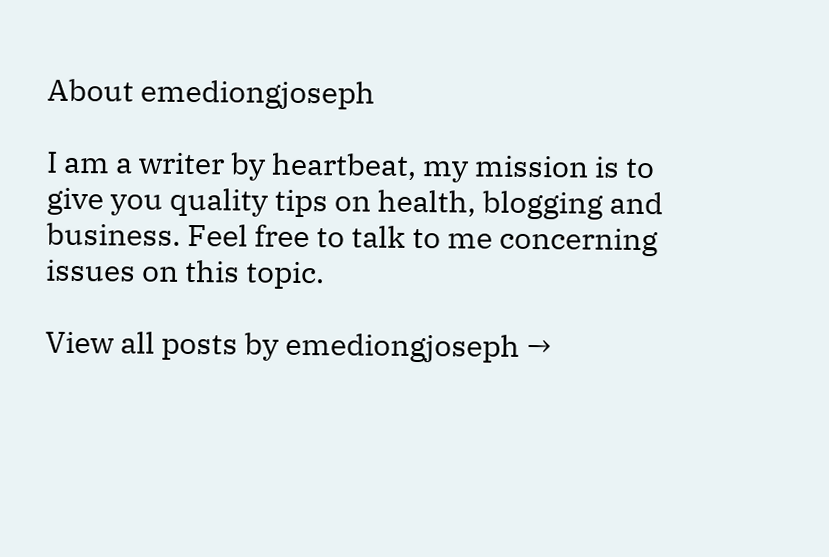About emediongjoseph

I am a writer by heartbeat, my mission is to give you quality tips on health, blogging and business. Feel free to talk to me concerning issues on this topic.

View all posts by emediongjoseph →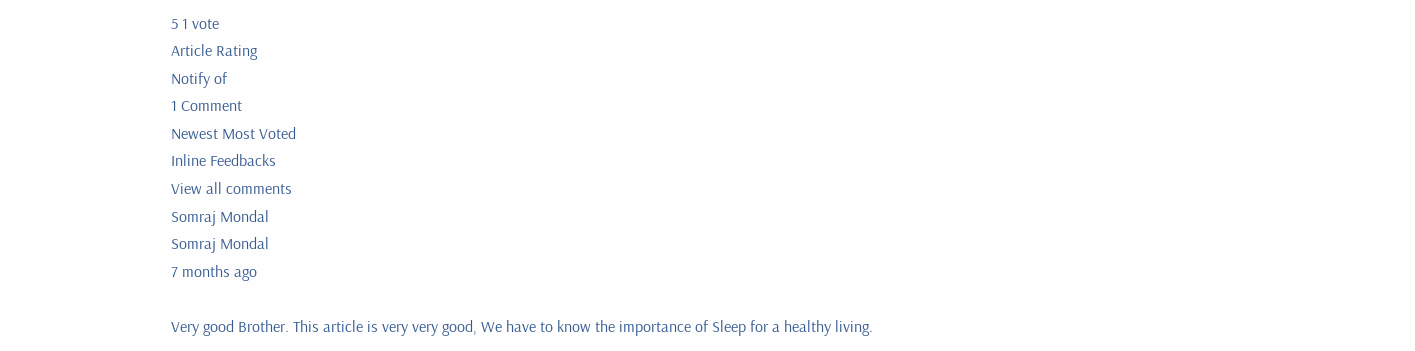5 1 vote
Article Rating
Notify of
1 Comment
Newest Most Voted
Inline Feedbacks
View all comments
Somraj Mondal
Somraj Mondal
7 months ago

Very good Brother. This article is very very good, We have to know the importance of Sleep for a healthy living.